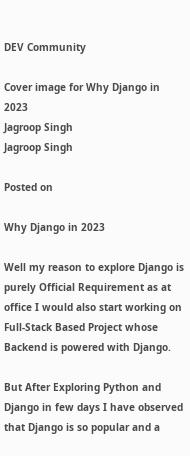DEV Community

Cover image for Why Django in 2023
Jagroop Singh
Jagroop Singh

Posted on

Why Django in 2023

Well my reason to explore Django is purely Official Requirement as at office I would also start working on Full-Stack Based Project whose Backend is powered with Django.

But After Exploring Python and Django in few days I have observed that Django is so popular and a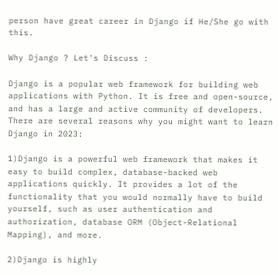person have great career in Django if He/She go with this.

Why Django ? Let's Discuss :

Django is a popular web framework for building web applications with Python. It is free and open-source, and has a large and active community of developers. There are several reasons why you might want to learn Django in 2023:

1)Django is a powerful web framework that makes it easy to build complex, database-backed web applications quickly. It provides a lot of the functionality that you would normally have to build yourself, such as user authentication and authorization, database ORM (Object-Relational Mapping), and more.

2)Django is highly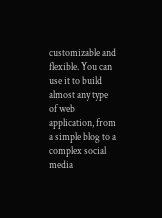customizable and flexible. You can use it to build almost any type of web application, from a simple blog to a complex social media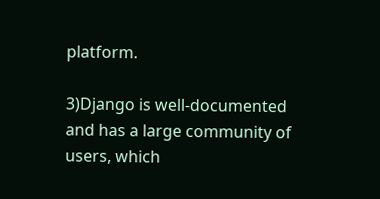platform.

3)Django is well-documented and has a large community of users, which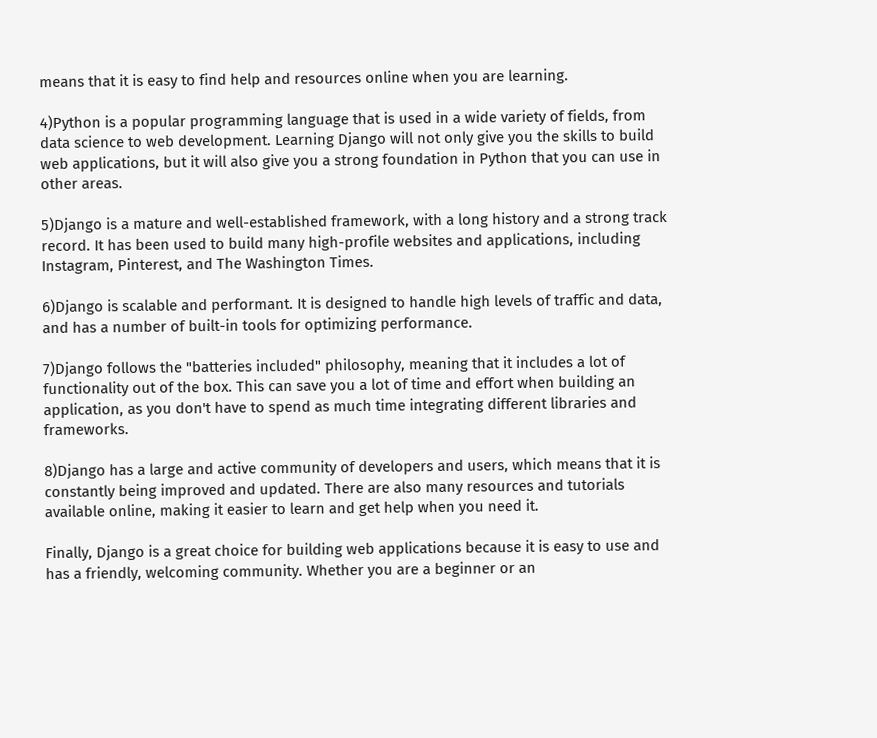means that it is easy to find help and resources online when you are learning.

4)Python is a popular programming language that is used in a wide variety of fields, from data science to web development. Learning Django will not only give you the skills to build web applications, but it will also give you a strong foundation in Python that you can use in other areas.

5)Django is a mature and well-established framework, with a long history and a strong track record. It has been used to build many high-profile websites and applications, including Instagram, Pinterest, and The Washington Times.

6)Django is scalable and performant. It is designed to handle high levels of traffic and data, and has a number of built-in tools for optimizing performance.

7)Django follows the "batteries included" philosophy, meaning that it includes a lot of functionality out of the box. This can save you a lot of time and effort when building an application, as you don't have to spend as much time integrating different libraries and frameworks.

8)Django has a large and active community of developers and users, which means that it is constantly being improved and updated. There are also many resources and tutorials available online, making it easier to learn and get help when you need it.

Finally, Django is a great choice for building web applications because it is easy to use and has a friendly, welcoming community. Whether you are a beginner or an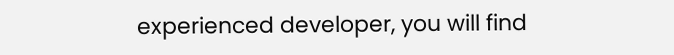experienced developer, you will find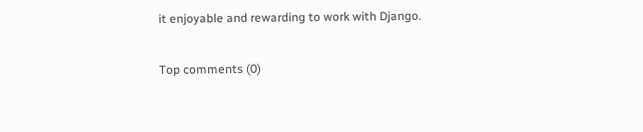it enjoyable and rewarding to work with Django.

Top comments (0)